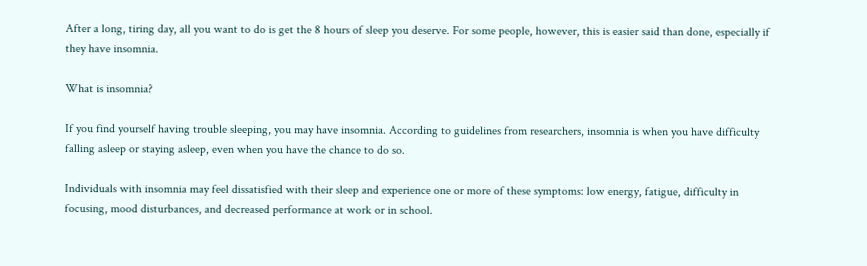After a long, tiring day, all you want to do is get the 8 hours of sleep you deserve. For some people, however, this is easier said than done, especially if they have insomnia.

What is insomnia?

If you find yourself having trouble sleeping, you may have insomnia. According to guidelines from researchers, insomnia is when you have difficulty falling asleep or staying asleep, even when you have the chance to do so.

Individuals with insomnia may feel dissatisfied with their sleep and experience one or more of these symptoms: low energy, fatigue, difficulty in focusing, mood disturbances, and decreased performance at work or in school.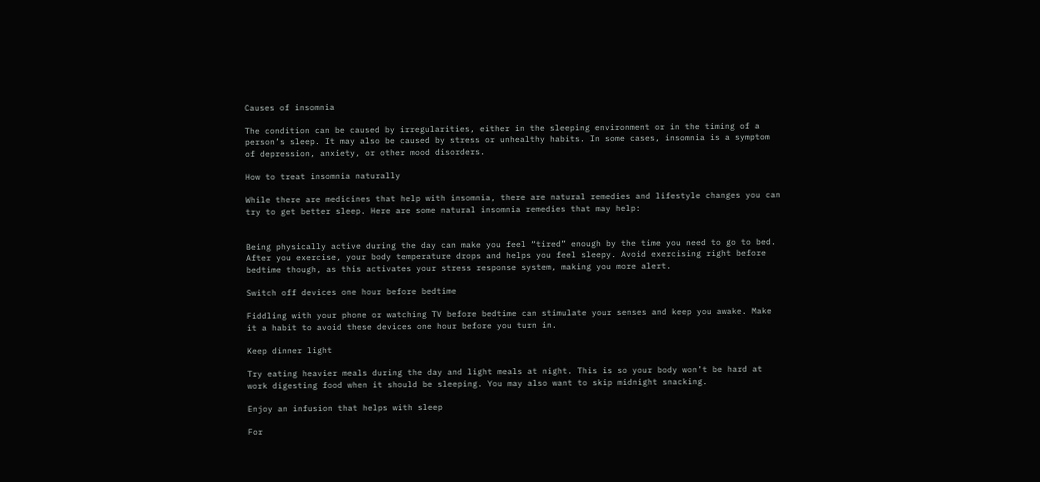Causes of insomnia

The condition can be caused by irregularities, either in the sleeping environment or in the timing of a person’s sleep. It may also be caused by stress or unhealthy habits. In some cases, insomnia is a symptom of depression, anxiety, or other mood disorders.

How to treat insomnia naturally

While there are medicines that help with insomnia, there are natural remedies and lifestyle changes you can try to get better sleep. Here are some natural insomnia remedies that may help:


Being physically active during the day can make you feel “tired” enough by the time you need to go to bed. After you exercise, your body temperature drops and helps you feel sleepy. Avoid exercising right before bedtime though, as this activates your stress response system, making you more alert.

Switch off devices one hour before bedtime

Fiddling with your phone or watching TV before bedtime can stimulate your senses and keep you awake. Make it a habit to avoid these devices one hour before you turn in.

Keep dinner light

Try eating heavier meals during the day and light meals at night. This is so your body won’t be hard at work digesting food when it should be sleeping. You may also want to skip midnight snacking.

Enjoy an infusion that helps with sleep

For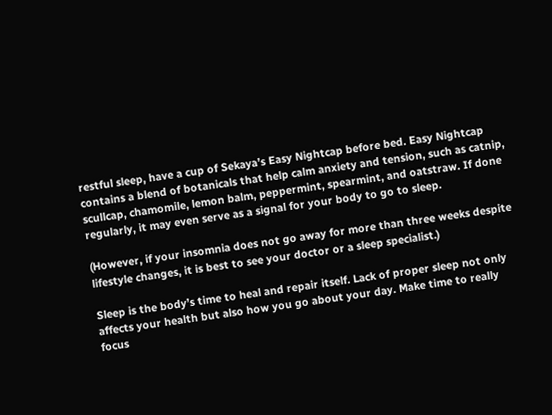restful sleep, have a cup of Sekaya’s Easy Nightcap before bed. Easy Nightcap contains a blend of botanicals that help calm anxiety and tension, such as catnip, scullcap, chamomile, lemon balm, peppermint, spearmint, and oatstraw. If done regularly, it may even serve as a signal for your body to go to sleep.

(However, if your insomnia does not go away for more than three weeks despite lifestyle changes, it is best to see your doctor or a sleep specialist.)

Sleep is the body’s time to heal and repair itself. Lack of proper sleep not only affects your health but also how you go about your day. Make time to really focus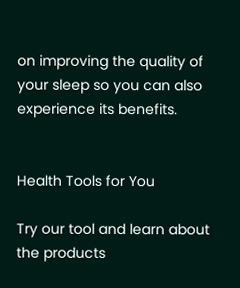on improving the quality of your sleep so you can also experience its benefits.


Health Tools for You

Try our tool and learn about the products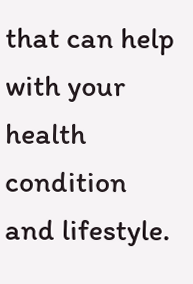that can help with your health condition and lifestyle.